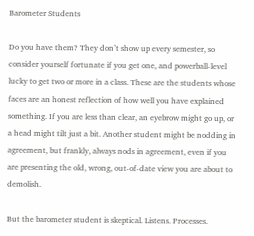Barometer Students

Do you have them? They don’t show up every semester, so consider yourself fortunate if you get one, and powerball-level lucky to get two or more in a class. These are the students whose faces are an honest reflection of how well you have explained something. If you are less than clear, an eyebrow might go up, or a head might tilt just a bit. Another student might be nodding in agreement, but frankly, always nods in agreement, even if you are presenting the old, wrong, out-of-date view you are about to demolish.

But the barometer student is skeptical. Listens. Processes.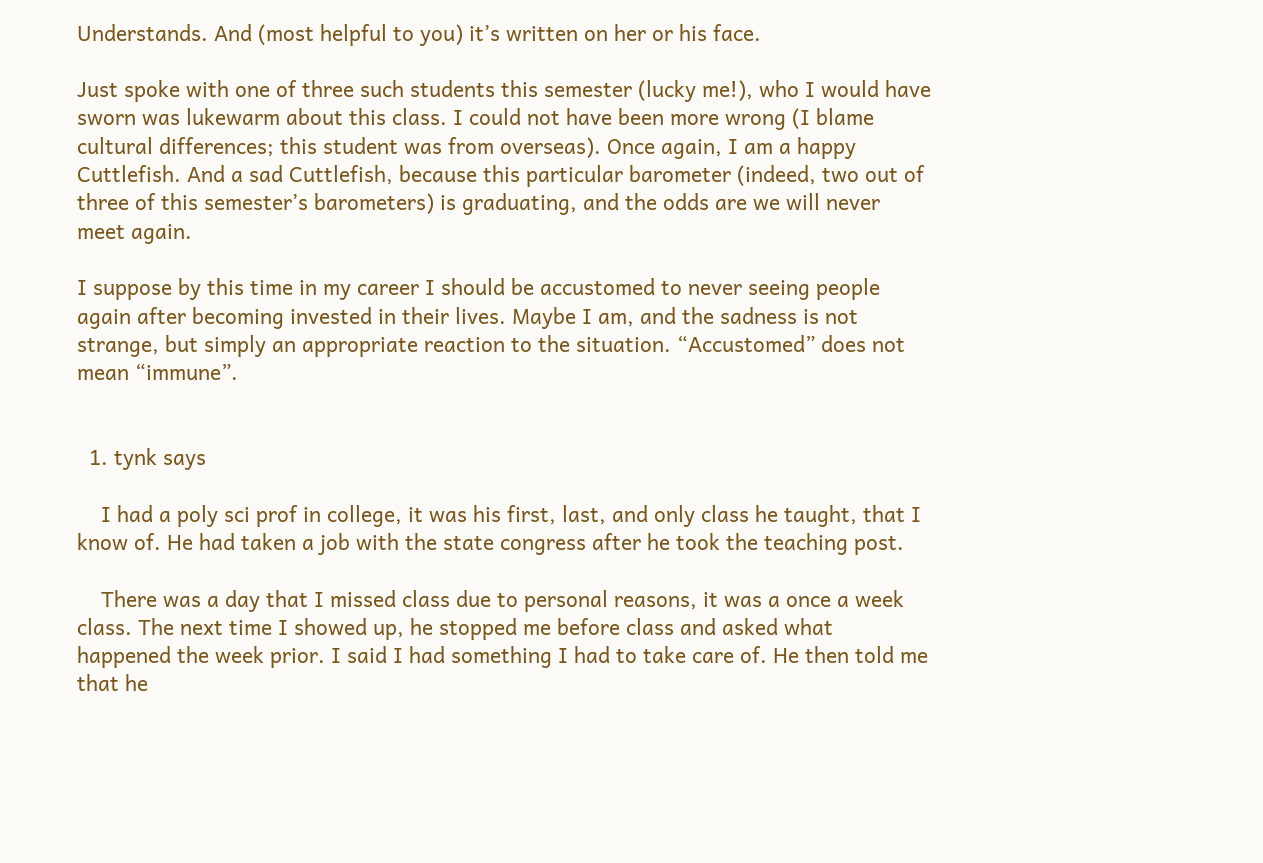Understands. And (most helpful to you) it’s written on her or his face.

Just spoke with one of three such students this semester (lucky me!), who I would have sworn was lukewarm about this class. I could not have been more wrong (I blame cultural differences; this student was from overseas). Once again, I am a happy Cuttlefish. And a sad Cuttlefish, because this particular barometer (indeed, two out of three of this semester’s barometers) is graduating, and the odds are we will never meet again.

I suppose by this time in my career I should be accustomed to never seeing people again after becoming invested in their lives. Maybe I am, and the sadness is not strange, but simply an appropriate reaction to the situation. “Accustomed” does not mean “immune”.


  1. tynk says

    I had a poly sci prof in college, it was his first, last, and only class he taught, that I know of. He had taken a job with the state congress after he took the teaching post.

    There was a day that I missed class due to personal reasons, it was a once a week class. The next time I showed up, he stopped me before class and asked what happened the week prior. I said I had something I had to take care of. He then told me that he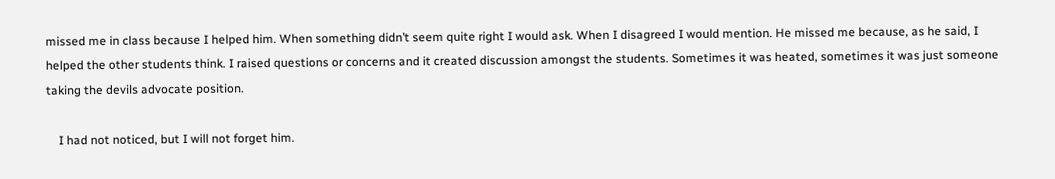missed me in class because I helped him. When something didn’t seem quite right I would ask. When I disagreed I would mention. He missed me because, as he said, I helped the other students think. I raised questions or concerns and it created discussion amongst the students. Sometimes it was heated, sometimes it was just someone taking the devils advocate position.

    I had not noticed, but I will not forget him.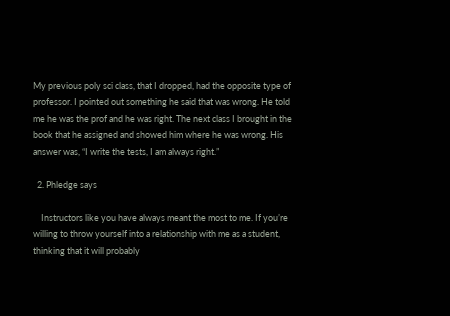My previous poly sci class, that I dropped, had the opposite type of professor. I pointed out something he said that was wrong. He told me he was the prof and he was right. The next class I brought in the book that he assigned and showed him where he was wrong. His answer was, “I write the tests, I am always right.”

  2. Phledge says

    Instructors like you have always meant the most to me. If you’re willing to throw yourself into a relationship with me as a student, thinking that it will probably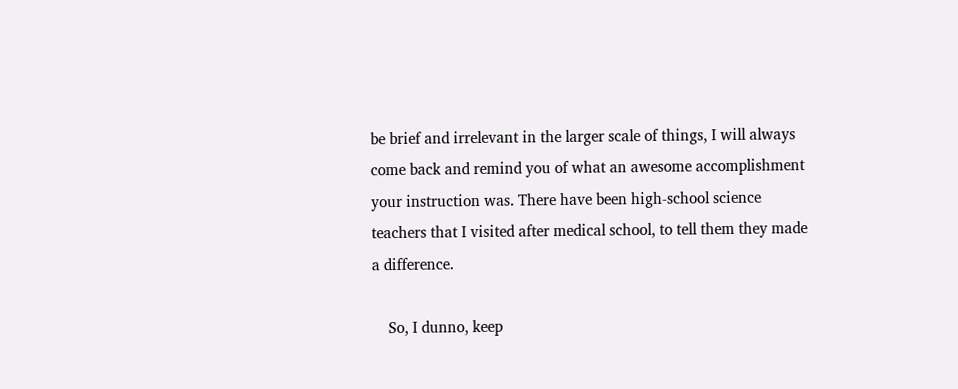be brief and irrelevant in the larger scale of things, I will always come back and remind you of what an awesome accomplishment your instruction was. There have been high-school science teachers that I visited after medical school, to tell them they made a difference.

    So, I dunno, keep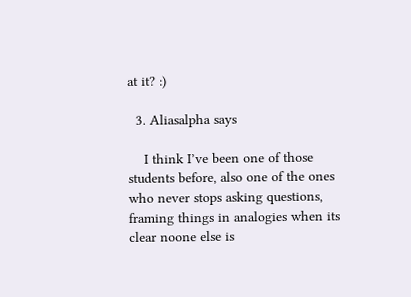at it? :)

  3. Aliasalpha says

    I think I’ve been one of those students before, also one of the ones who never stops asking questions, framing things in analogies when its clear noone else is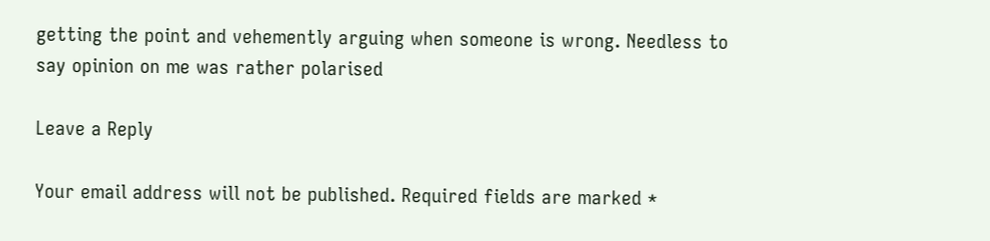getting the point and vehemently arguing when someone is wrong. Needless to say opinion on me was rather polarised

Leave a Reply

Your email address will not be published. Required fields are marked *